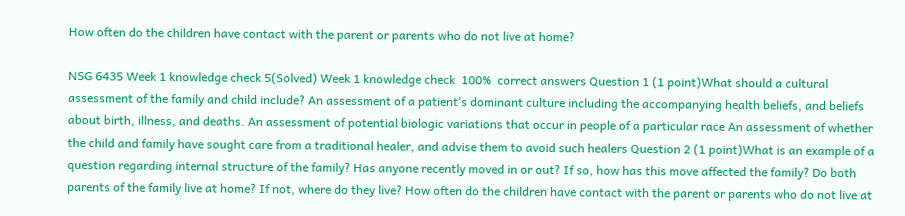How often do the children have contact with the parent or parents who do not live at home?

NSG 6435 Week 1 knowledge check 5(Solved) Week 1 knowledge check  100%  correct answers Question 1 (1 point)What should a cultural assessment of the family and child include? An assessment of a patient’s dominant culture including the accompanying health beliefs, and beliefs about birth, illness, and deaths. An assessment of potential biologic variations that occur in people of a particular race An assessment of whether the child and family have sought care from a traditional healer, and advise them to avoid such healers Question 2 (1 point)What is an example of a question regarding internal structure of the family? Has anyone recently moved in or out? If so, how has this move affected the family? Do both parents of the family live at home? If not, where do they live? How often do the children have contact with the parent or parents who do not live at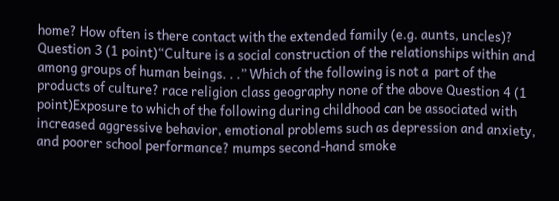home? How often is there contact with the extended family (e.g. aunts, uncles)? Question 3 (1 point)“Culture is a social construction of the relationships within and among groups of human beings. . .” Which of the following is not a  part of the products of culture? race religion class geography none of the above Question 4 (1 point)Exposure to which of the following during childhood can be associated with increased aggressive behavior, emotional problems such as depression and anxiety, and poorer school performance? mumps second-hand smoke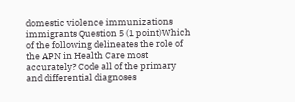domestic violence immunizations immigrants Question 5 (1 point)Which of the following delineates the role of the APN in Health Care most accurately? Code all of the primary and differential diagnoses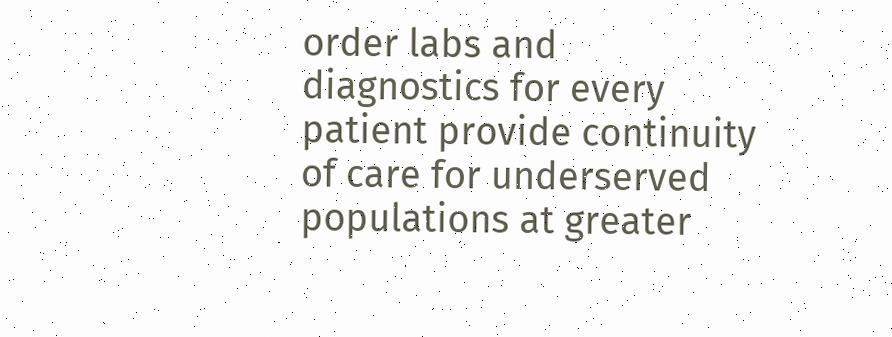order labs and diagnostics for every patient provide continuity of care for underserved populations at greater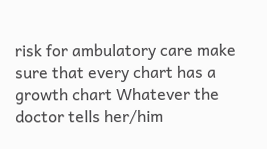risk for ambulatory care make sure that every chart has a growth chart Whatever the doctor tells her/him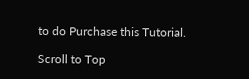to do Purchase this Tutorial.

Scroll to Top